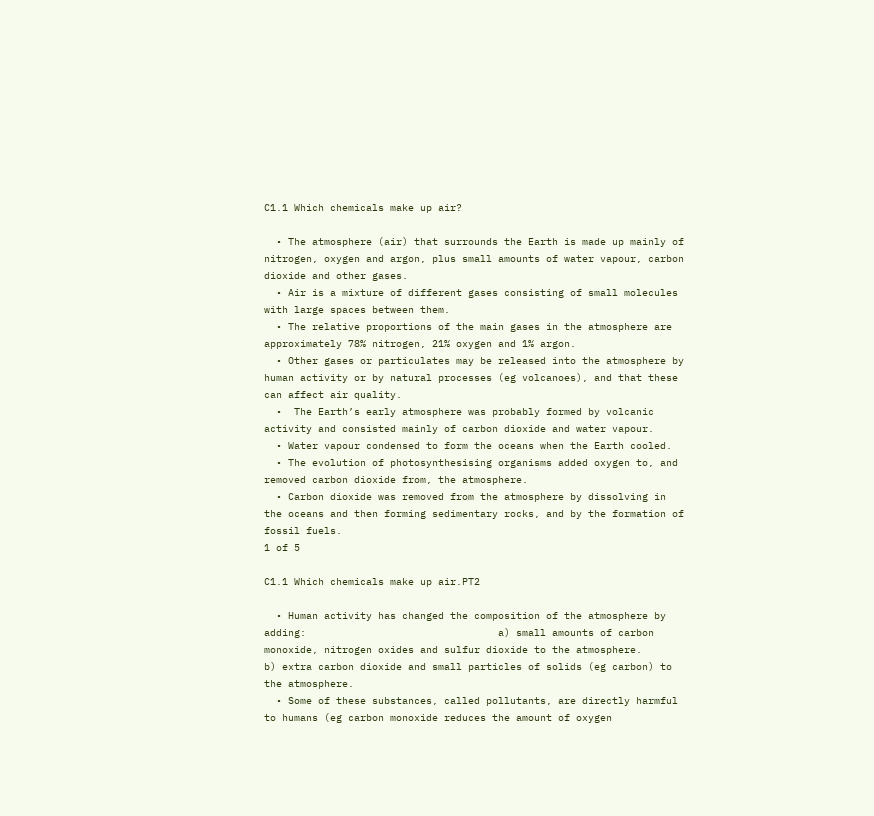C1.1 Which chemicals make up air?

  • The atmosphere (air) that surrounds the Earth is made up mainly of nitrogen, oxygen and argon, plus small amounts of water vapour, carbon dioxide and other gases.
  • Air is a mixture of different gases consisting of small molecules with large spaces between them.
  • The relative proportions of the main gases in the atmosphere are approximately 78% nitrogen, 21% oxygen and 1% argon.
  • Other gases or particulates may be released into the atmosphere by human activity or by natural processes (eg volcanoes), and that these can affect air quality.
  •  The Earth’s early atmosphere was probably formed by volcanic activity and consisted mainly of carbon dioxide and water vapour.
  • Water vapour condensed to form the oceans when the Earth cooled.
  • The evolution of photosynthesising organisms added oxygen to, and removed carbon dioxide from, the atmosphere.
  • Carbon dioxide was removed from the atmosphere by dissolving in the oceans and then forming sedimentary rocks, and by the formation of fossil fuels.
1 of 5

C1.1 Which chemicals make up air.PT2

  • Human activity has changed the composition of the atmosphere by adding:                                a) small amounts of carbon monoxide, nitrogen oxides and sulfur dioxide to the atmosphere.                                                                                                                                         b) extra carbon dioxide and small particles of solids (eg carbon) to the atmosphere.
  • Some of these substances, called pollutants, are directly harmful to humans (eg carbon monoxide reduces the amount of oxygen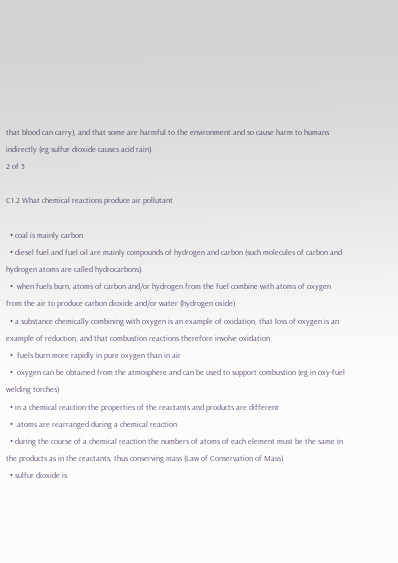that blood can carry), and that some are harmful to the environment and so cause harm to humans indirectly (eg sulfur dioxide causes acid rain).
2 of 5

C1.2 What chemical reactions produce air pollutant

  • coal is mainly carbon
  • diesel fuel and fuel oil are mainly compounds of hydrogen and carbon (such molecules of carbon and hydrogen atoms are called hydrocarbons).
  •  when fuels burn, atoms of carbon and/or hydrogen from the fuel combine with atoms of oxygen from the air to produce carbon dioxide and/or water (hydrogen oxide)
  • a substance chemically combining with oxygen is an example of oxidation, that loss of oxygen is an example of reduction, and that combustion reactions therefore involve oxidation
  •  fuels burn more rapidly in pure oxygen than in air
  •  oxygen can be obtained from the atmosphere and can be used to support combustion (eg in oxy-fuel welding torches)
  • in a chemical reaction the properties of the reactants and products are different
  •  atoms are rearranged during a chemical reaction
  • during the course of a chemical reaction the numbers of atoms of each element must be the same in the products as in the reactants, thus conserving mass (Law of Conservation of Mass).
  • sulfur dioxide is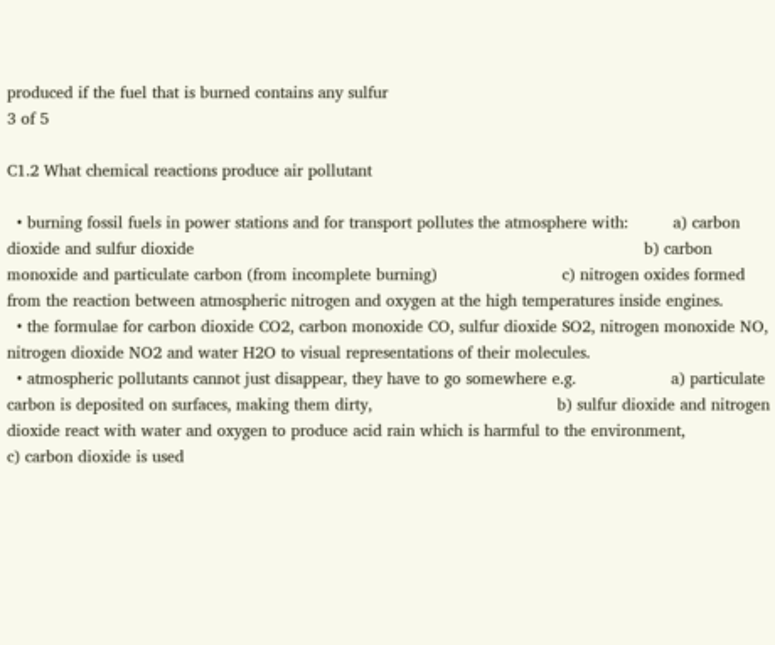produced if the fuel that is burned contains any sulfur
3 of 5

C1.2 What chemical reactions produce air pollutant

  • burning fossil fuels in power stations and for transport pollutes the atmosphere with:         a) carbon dioxide and sulfur dioxide                                                                                          b) carbon monoxide and particulate carbon (from incomplete burning)                         c) nitrogen oxides formed from the reaction between atmospheric nitrogen and oxygen at the high temperatures inside engines.
  • the formulae for carbon dioxide CO2, carbon monoxide CO, sulfur dioxide SO2, nitrogen monoxide NO, nitrogen dioxide NO2 and water H2O to visual representations of their molecules.
  • atmospheric pollutants cannot just disappear, they have to go somewhere e.g.                   a) particulate carbon is deposited on surfaces, making them dirty,                                     b) sulfur dioxide and nitrogen dioxide react with water and oxygen to produce acid rain which is harmful to the environment,                                                                                             c) carbon dioxide is used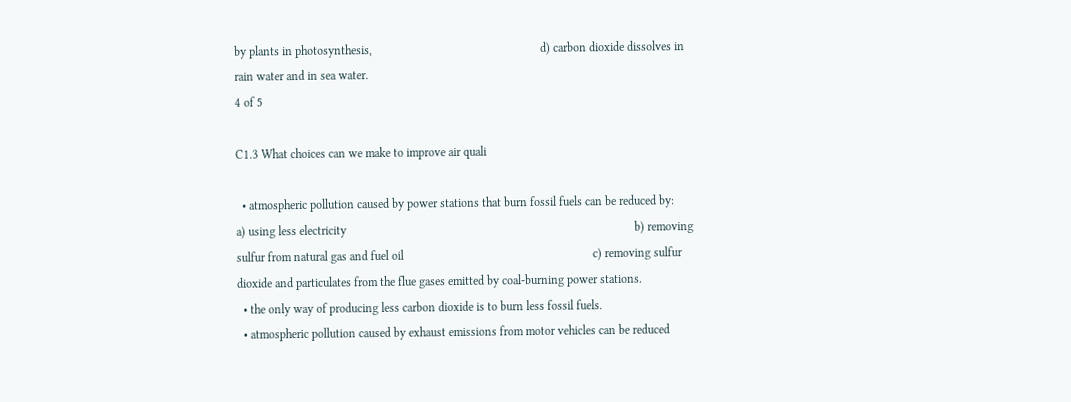by plants in photosynthesis,                                                        d) carbon dioxide dissolves in rain water and in sea water.
4 of 5

C1.3 What choices can we make to improve air quali

  • atmospheric pollution caused by power stations that burn fossil fuels can be reduced by:                                                                                                                                                                              a) using less electricity                                                                                                b) removing sulfur from natural gas and fuel oil                                                               c) removing sulfur dioxide and particulates from the flue gases emitted by coal-burning power stations.
  • the only way of producing less carbon dioxide is to burn less fossil fuels.
  • atmospheric pollution caused by exhaust emissions from motor vehicles can be reduced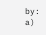by:                                                                                                                                          a)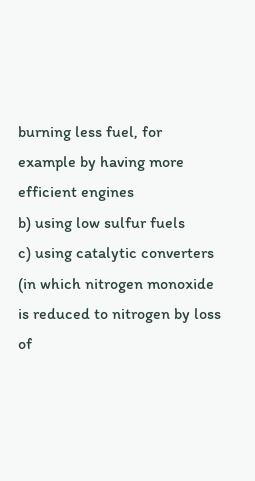burning less fuel, for example by having more efficient engines                                    b) using low sulfur fuels                                                                                                               c) using catalytic converters (in which nitrogen monoxide is reduced to nitrogen by loss of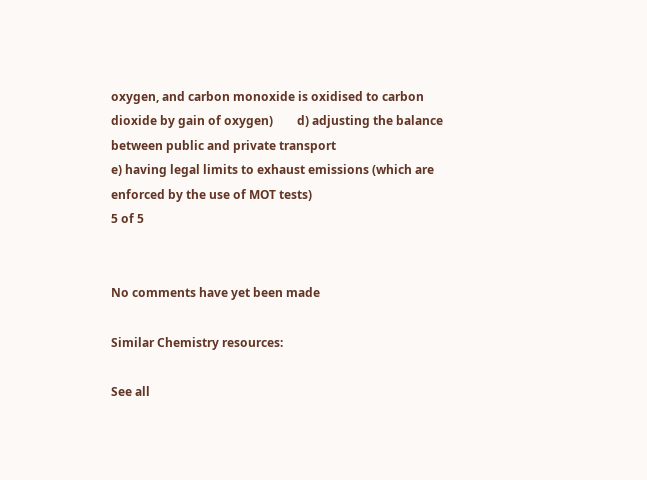oxygen, and carbon monoxide is oxidised to carbon dioxide by gain of oxygen)        d) adjusting the balance between public and private transport                                                e) having legal limits to exhaust emissions (which are enforced by the use of MOT tests)
5 of 5


No comments have yet been made

Similar Chemistry resources:

See all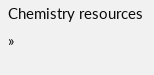Chemistry resources »